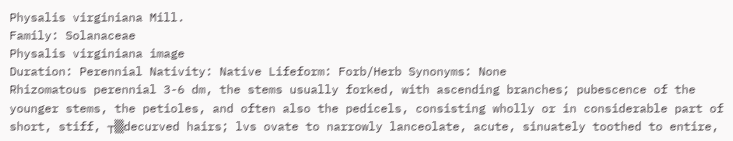Physalis virginiana Mill.
Family: Solanaceae
Physalis virginiana image
Duration: Perennial Nativity: Native Lifeform: Forb/Herb Synonyms: None
Rhizomatous perennial 3-6 dm, the stems usually forked, with ascending branches; pubescence of the younger stems, the petioles, and often also the pedicels, consisting wholly or in considerable part of short, stiff, ┬▒decurved hairs; lvs ovate to narrowly lanceolate, acute, sinuately toothed to entire,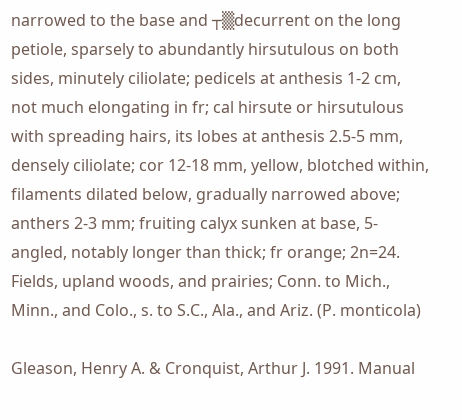narrowed to the base and ┬▒decurrent on the long petiole, sparsely to abundantly hirsutulous on both sides, minutely ciliolate; pedicels at anthesis 1-2 cm, not much elongating in fr; cal hirsute or hirsutulous with spreading hairs, its lobes at anthesis 2.5-5 mm, densely ciliolate; cor 12-18 mm, yellow, blotched within, filaments dilated below, gradually narrowed above; anthers 2-3 mm; fruiting calyx sunken at base, 5-angled, notably longer than thick; fr orange; 2n=24. Fields, upland woods, and prairies; Conn. to Mich., Minn., and Colo., s. to S.C., Ala., and Ariz. (P. monticola)

Gleason, Henry A. & Cronquist, Arthur J. 1991. Manual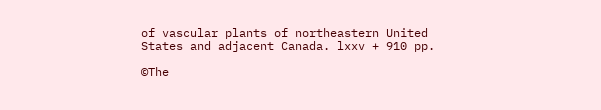of vascular plants of northeastern United States and adjacent Canada. lxxv + 910 pp.

©The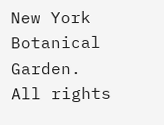New York Botanical Garden. All rights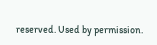reserved. Used by permission.